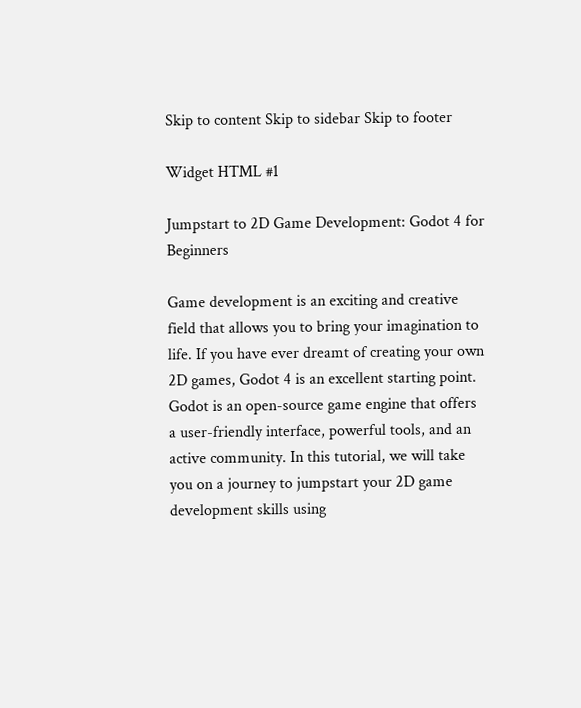Skip to content Skip to sidebar Skip to footer

Widget HTML #1

Jumpstart to 2D Game Development: Godot 4 for Beginners

Game development is an exciting and creative field that allows you to bring your imagination to life. If you have ever dreamt of creating your own 2D games, Godot 4 is an excellent starting point. Godot is an open-source game engine that offers a user-friendly interface, powerful tools, and an active community. In this tutorial, we will take you on a journey to jumpstart your 2D game development skills using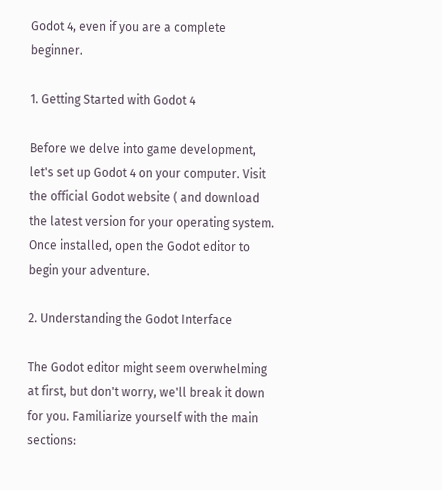Godot 4, even if you are a complete beginner.

1. Getting Started with Godot 4

Before we delve into game development, let's set up Godot 4 on your computer. Visit the official Godot website ( and download the latest version for your operating system. Once installed, open the Godot editor to begin your adventure.

2. Understanding the Godot Interface

The Godot editor might seem overwhelming at first, but don't worry, we'll break it down for you. Familiarize yourself with the main sections: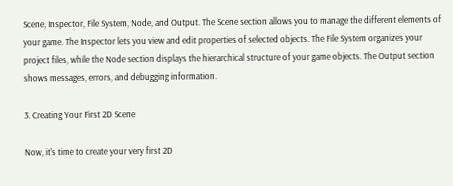Scene, Inspector, File System, Node, and Output. The Scene section allows you to manage the different elements of your game. The Inspector lets you view and edit properties of selected objects. The File System organizes your project files, while the Node section displays the hierarchical structure of your game objects. The Output section shows messages, errors, and debugging information.

3. Creating Your First 2D Scene

Now, it's time to create your very first 2D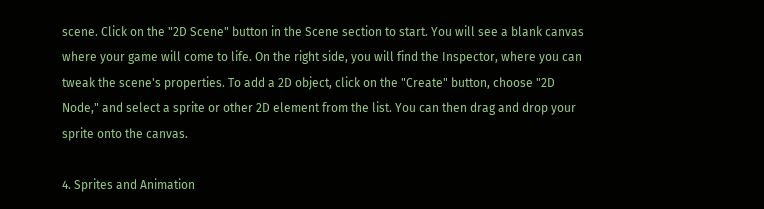scene. Click on the "2D Scene" button in the Scene section to start. You will see a blank canvas where your game will come to life. On the right side, you will find the Inspector, where you can tweak the scene's properties. To add a 2D object, click on the "Create" button, choose "2D Node," and select a sprite or other 2D element from the list. You can then drag and drop your sprite onto the canvas.

4. Sprites and Animation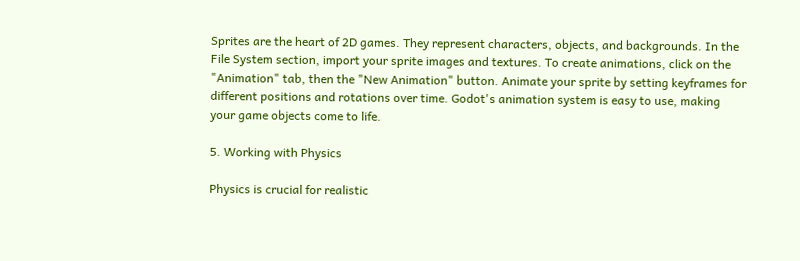Sprites are the heart of 2D games. They represent characters, objects, and backgrounds. In the File System section, import your sprite images and textures. To create animations, click on the "Animation" tab, then the "New Animation" button. Animate your sprite by setting keyframes for different positions and rotations over time. Godot's animation system is easy to use, making your game objects come to life.

5. Working with Physics

Physics is crucial for realistic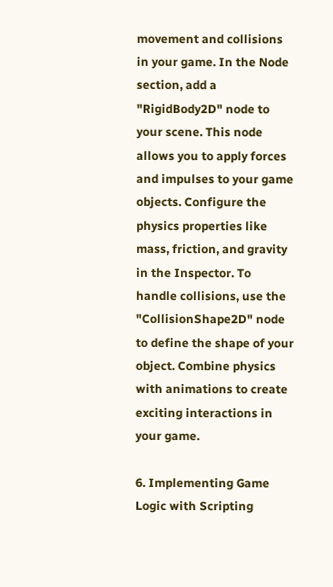movement and collisions in your game. In the Node section, add a "RigidBody2D" node to your scene. This node allows you to apply forces and impulses to your game objects. Configure the physics properties like mass, friction, and gravity in the Inspector. To handle collisions, use the "CollisionShape2D" node to define the shape of your object. Combine physics with animations to create exciting interactions in your game.

6. Implementing Game Logic with Scripting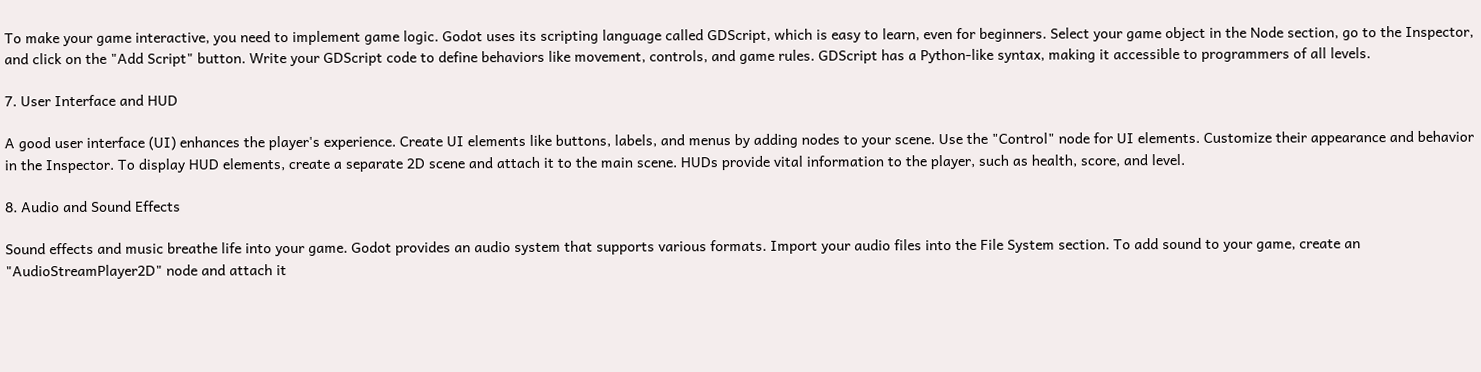To make your game interactive, you need to implement game logic. Godot uses its scripting language called GDScript, which is easy to learn, even for beginners. Select your game object in the Node section, go to the Inspector, and click on the "Add Script" button. Write your GDScript code to define behaviors like movement, controls, and game rules. GDScript has a Python-like syntax, making it accessible to programmers of all levels.

7. User Interface and HUD

A good user interface (UI) enhances the player's experience. Create UI elements like buttons, labels, and menus by adding nodes to your scene. Use the "Control" node for UI elements. Customize their appearance and behavior in the Inspector. To display HUD elements, create a separate 2D scene and attach it to the main scene. HUDs provide vital information to the player, such as health, score, and level.

8. Audio and Sound Effects

Sound effects and music breathe life into your game. Godot provides an audio system that supports various formats. Import your audio files into the File System section. To add sound to your game, create an "AudioStreamPlayer2D" node and attach it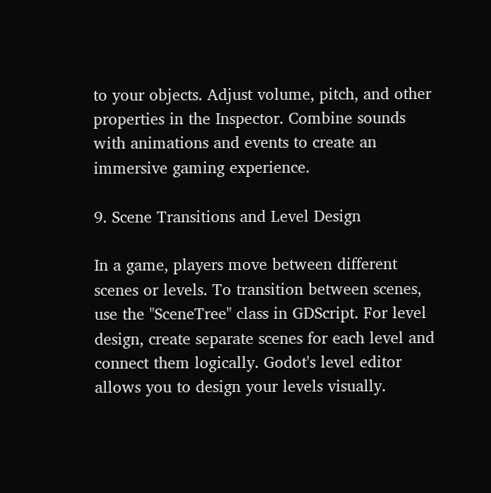to your objects. Adjust volume, pitch, and other properties in the Inspector. Combine sounds with animations and events to create an immersive gaming experience.

9. Scene Transitions and Level Design

In a game, players move between different scenes or levels. To transition between scenes, use the "SceneTree" class in GDScript. For level design, create separate scenes for each level and connect them logically. Godot's level editor allows you to design your levels visually.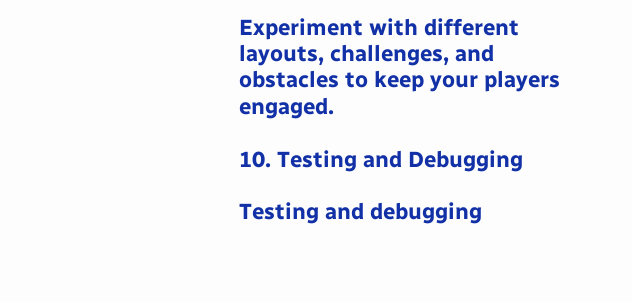Experiment with different layouts, challenges, and obstacles to keep your players engaged.

10. Testing and Debugging

Testing and debugging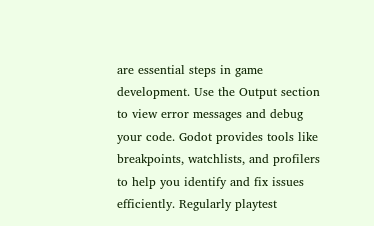are essential steps in game development. Use the Output section to view error messages and debug your code. Godot provides tools like breakpoints, watchlists, and profilers to help you identify and fix issues efficiently. Regularly playtest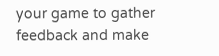your game to gather feedback and make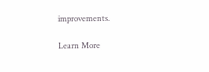improvements.

Learn More